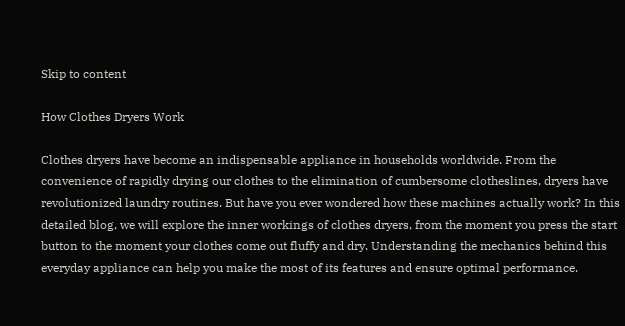Skip to content

How Clothes Dryers Work

Clothes dryers have become an indispensable appliance in households worldwide. From the convenience of rapidly drying our clothes to the elimination of cumbersome clotheslines, dryers have revolutionized laundry routines. But have you ever wondered how these machines actually work? In this detailed blog, we will explore the inner workings of clothes dryers, from the moment you press the start button to the moment your clothes come out fluffy and dry. Understanding the mechanics behind this everyday appliance can help you make the most of its features and ensure optimal performance.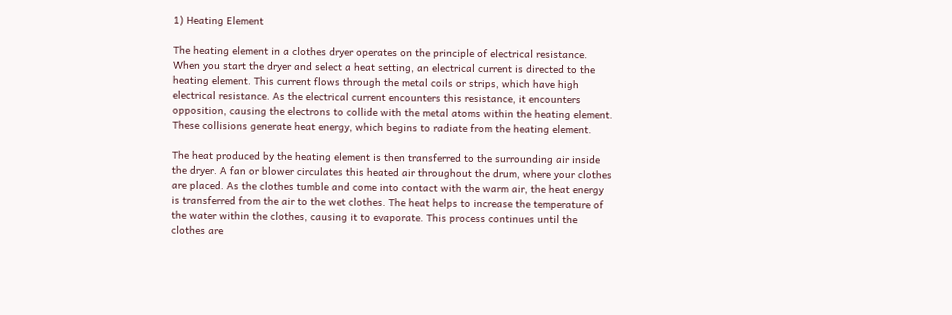1) Heating Element

The heating element in a clothes dryer operates on the principle of electrical resistance. When you start the dryer and select a heat setting, an electrical current is directed to the heating element. This current flows through the metal coils or strips, which have high electrical resistance. As the electrical current encounters this resistance, it encounters opposition, causing the electrons to collide with the metal atoms within the heating element. These collisions generate heat energy, which begins to radiate from the heating element.

The heat produced by the heating element is then transferred to the surrounding air inside the dryer. A fan or blower circulates this heated air throughout the drum, where your clothes are placed. As the clothes tumble and come into contact with the warm air, the heat energy is transferred from the air to the wet clothes. The heat helps to increase the temperature of the water within the clothes, causing it to evaporate. This process continues until the clothes are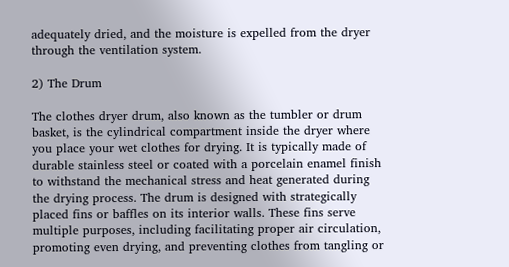adequately dried, and the moisture is expelled from the dryer through the ventilation system.

2) The Drum

The clothes dryer drum, also known as the tumbler or drum basket, is the cylindrical compartment inside the dryer where you place your wet clothes for drying. It is typically made of durable stainless steel or coated with a porcelain enamel finish to withstand the mechanical stress and heat generated during the drying process. The drum is designed with strategically placed fins or baffles on its interior walls. These fins serve multiple purposes, including facilitating proper air circulation, promoting even drying, and preventing clothes from tangling or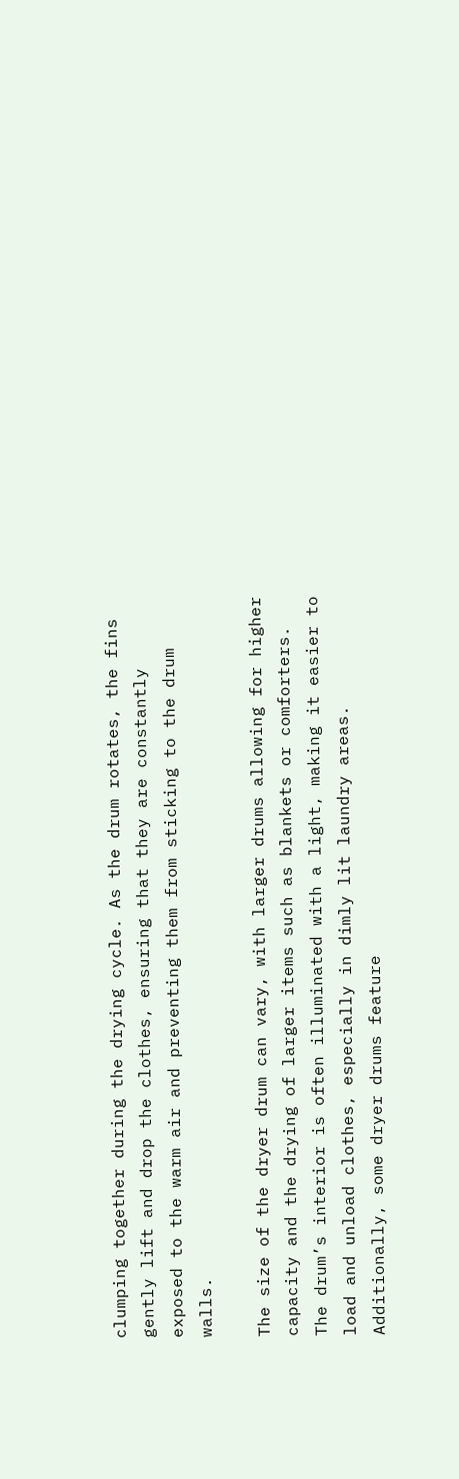clumping together during the drying cycle. As the drum rotates, the fins gently lift and drop the clothes, ensuring that they are constantly exposed to the warm air and preventing them from sticking to the drum walls.

The size of the dryer drum can vary, with larger drums allowing for higher capacity and the drying of larger items such as blankets or comforters. The drum’s interior is often illuminated with a light, making it easier to load and unload clothes, especially in dimly lit laundry areas. Additionally, some dryer drums feature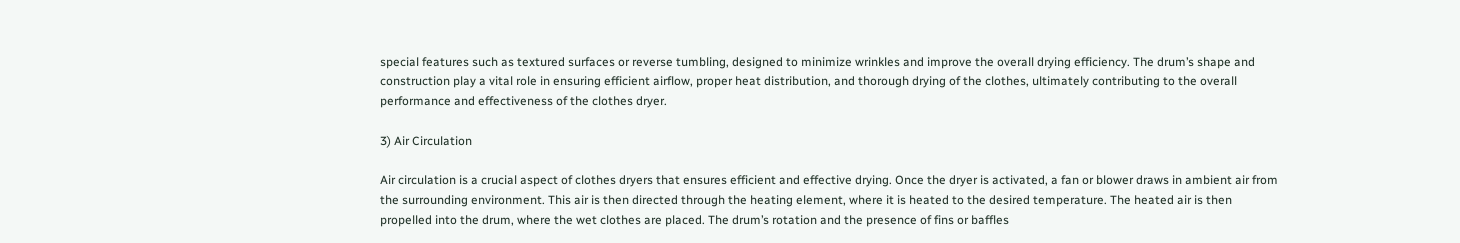special features such as textured surfaces or reverse tumbling, designed to minimize wrinkles and improve the overall drying efficiency. The drum’s shape and construction play a vital role in ensuring efficient airflow, proper heat distribution, and thorough drying of the clothes, ultimately contributing to the overall performance and effectiveness of the clothes dryer.

3) Air Circulation

Air circulation is a crucial aspect of clothes dryers that ensures efficient and effective drying. Once the dryer is activated, a fan or blower draws in ambient air from the surrounding environment. This air is then directed through the heating element, where it is heated to the desired temperature. The heated air is then propelled into the drum, where the wet clothes are placed. The drum’s rotation and the presence of fins or baffles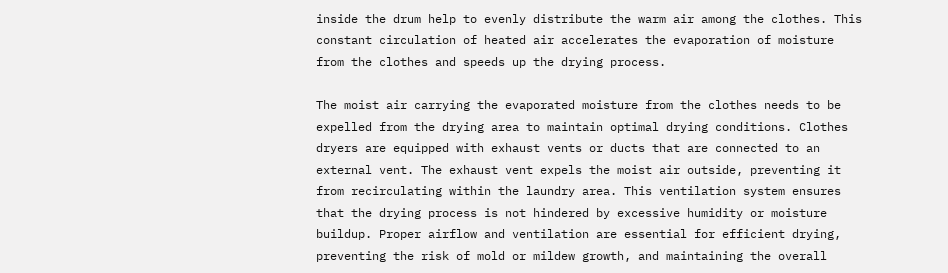inside the drum help to evenly distribute the warm air among the clothes. This constant circulation of heated air accelerates the evaporation of moisture from the clothes and speeds up the drying process.

The moist air carrying the evaporated moisture from the clothes needs to be expelled from the drying area to maintain optimal drying conditions. Clothes dryers are equipped with exhaust vents or ducts that are connected to an external vent. The exhaust vent expels the moist air outside, preventing it from recirculating within the laundry area. This ventilation system ensures that the drying process is not hindered by excessive humidity or moisture buildup. Proper airflow and ventilation are essential for efficient drying, preventing the risk of mold or mildew growth, and maintaining the overall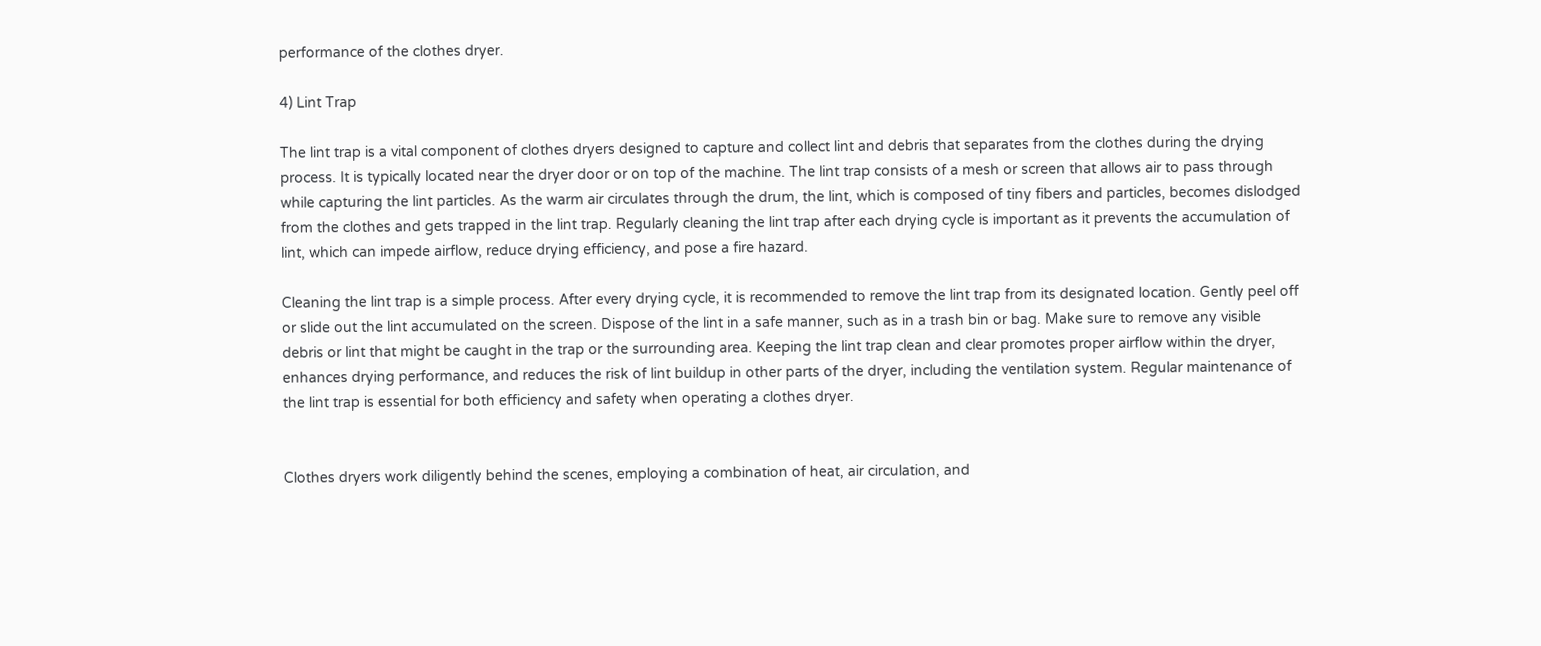performance of the clothes dryer.

4) Lint Trap

The lint trap is a vital component of clothes dryers designed to capture and collect lint and debris that separates from the clothes during the drying process. It is typically located near the dryer door or on top of the machine. The lint trap consists of a mesh or screen that allows air to pass through while capturing the lint particles. As the warm air circulates through the drum, the lint, which is composed of tiny fibers and particles, becomes dislodged from the clothes and gets trapped in the lint trap. Regularly cleaning the lint trap after each drying cycle is important as it prevents the accumulation of lint, which can impede airflow, reduce drying efficiency, and pose a fire hazard.

Cleaning the lint trap is a simple process. After every drying cycle, it is recommended to remove the lint trap from its designated location. Gently peel off or slide out the lint accumulated on the screen. Dispose of the lint in a safe manner, such as in a trash bin or bag. Make sure to remove any visible debris or lint that might be caught in the trap or the surrounding area. Keeping the lint trap clean and clear promotes proper airflow within the dryer, enhances drying performance, and reduces the risk of lint buildup in other parts of the dryer, including the ventilation system. Regular maintenance of the lint trap is essential for both efficiency and safety when operating a clothes dryer.


Clothes dryers work diligently behind the scenes, employing a combination of heat, air circulation, and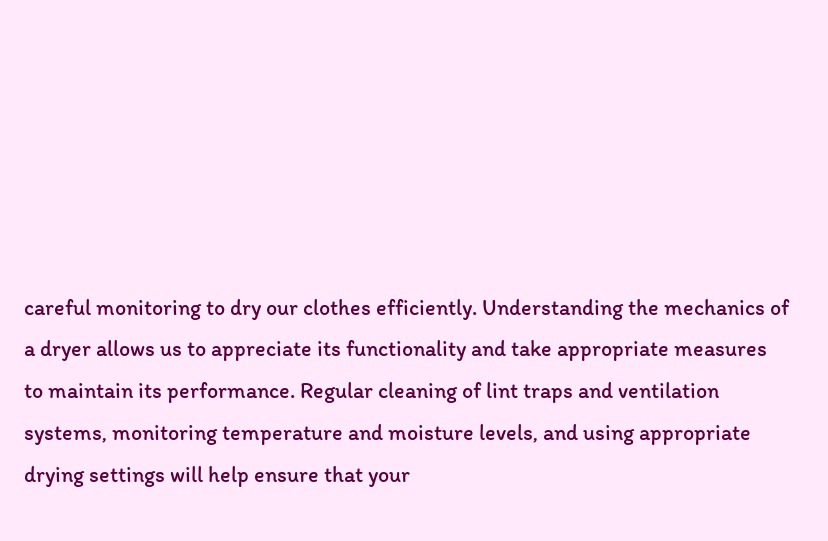careful monitoring to dry our clothes efficiently. Understanding the mechanics of a dryer allows us to appreciate its functionality and take appropriate measures to maintain its performance. Regular cleaning of lint traps and ventilation systems, monitoring temperature and moisture levels, and using appropriate drying settings will help ensure that your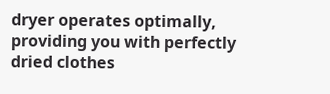dryer operates optimally, providing you with perfectly dried clothes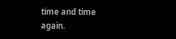time and time again.